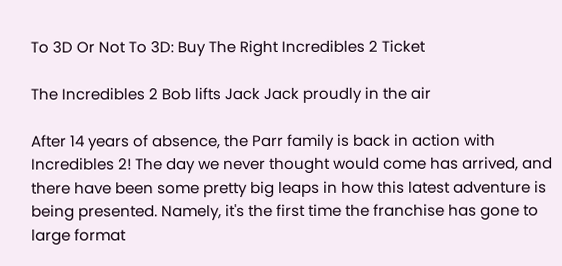To 3D Or Not To 3D: Buy The Right Incredibles 2 Ticket

The Incredibles 2 Bob lifts Jack Jack proudly in the air

After 14 years of absence, the Parr family is back in action with Incredibles 2! The day we never thought would come has arrived, and there have been some pretty big leaps in how this latest adventure is being presented. Namely, it's the first time the franchise has gone to large format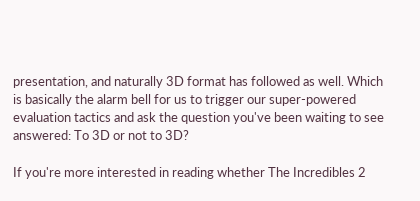presentation, and naturally 3D format has followed as well. Which is basically the alarm bell for us to trigger our super-powered evaluation tactics and ask the question you've been waiting to see answered: To 3D or not to 3D?

If you're more interested in reading whether The Incredibles 2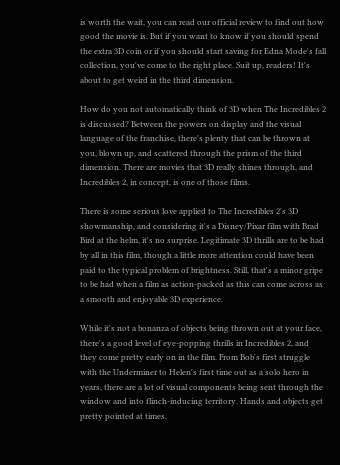is worth the wait, you can read our official review to find out how good the movie is. But if you want to know if you should spend the extra 3D coin or if you should start saving for Edna Mode's fall collection, you've come to the right place. Suit up, readers! It's about to get weird in the third dimension.

How do you not automatically think of 3D when The Incredibles 2 is discussed? Between the powers on display and the visual language of the franchise, there's plenty that can be thrown at you, blown up, and scattered through the prism of the third dimension. There are movies that 3D really shines through, and Incredibles 2, in concept, is one of those films.

There is some serious love applied to The Incredibles 2's 3D showmanship, and considering it's a Disney/Pixar film with Brad Bird at the helm, it's no surprise. Legitimate 3D thrills are to be had by all in this film, though a little more attention could have been paid to the typical problem of brightness. Still, that's a minor gripe to be had when a film as action-packed as this can come across as a smooth and enjoyable 3D experience.

While it's not a bonanza of objects being thrown out at your face, there's a good level of eye-popping thrills in Incredibles 2, and they come pretty early on in the film. From Bob's first struggle with the Underminer to Helen's first time out as a solo hero in years, there are a lot of visual components being sent through the window and into flinch-inducing territory. Hands and objects get pretty pointed at times,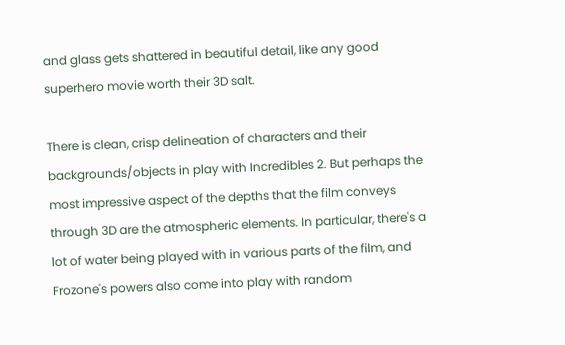and glass gets shattered in beautiful detail, like any good superhero movie worth their 3D salt.

There is clean, crisp delineation of characters and their backgrounds/objects in play with Incredibles 2. But perhaps the most impressive aspect of the depths that the film conveys through 3D are the atmospheric elements. In particular, there's a lot of water being played with in various parts of the film, and Frozone's powers also come into play with random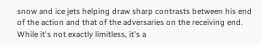snow and ice jets helping draw sharp contrasts between his end of the action and that of the adversaries on the receiving end. While it's not exactly limitless, it's a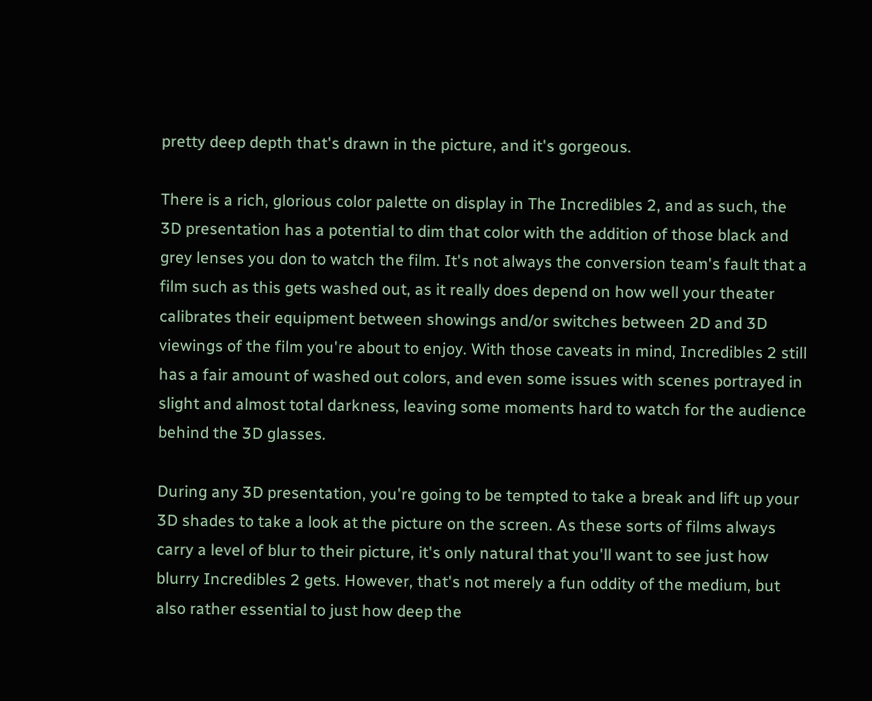pretty deep depth that's drawn in the picture, and it's gorgeous.

There is a rich, glorious color palette on display in The Incredibles 2, and as such, the 3D presentation has a potential to dim that color with the addition of those black and grey lenses you don to watch the film. It's not always the conversion team's fault that a film such as this gets washed out, as it really does depend on how well your theater calibrates their equipment between showings and/or switches between 2D and 3D viewings of the film you're about to enjoy. With those caveats in mind, Incredibles 2 still has a fair amount of washed out colors, and even some issues with scenes portrayed in slight and almost total darkness, leaving some moments hard to watch for the audience behind the 3D glasses.

During any 3D presentation, you're going to be tempted to take a break and lift up your 3D shades to take a look at the picture on the screen. As these sorts of films always carry a level of blur to their picture, it's only natural that you'll want to see just how blurry Incredibles 2 gets. However, that's not merely a fun oddity of the medium, but also rather essential to just how deep the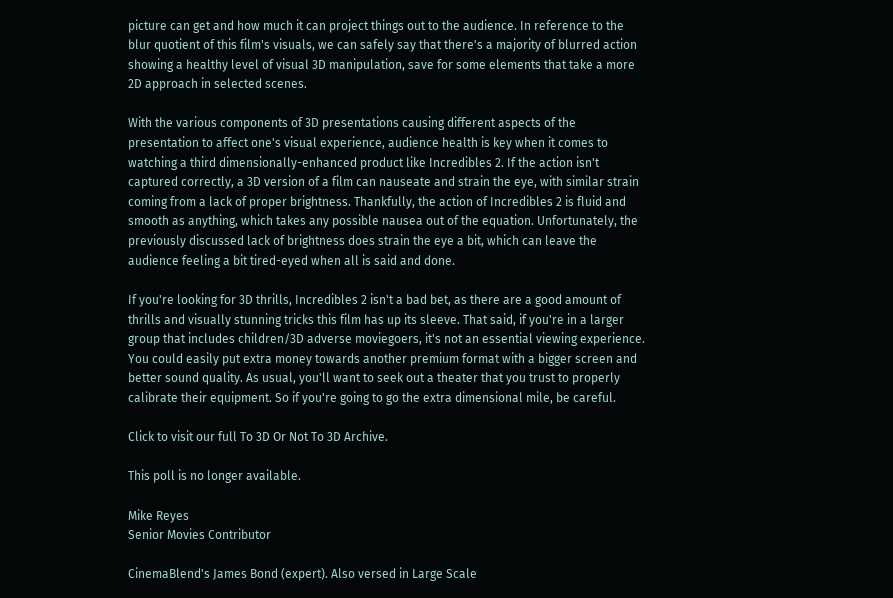picture can get and how much it can project things out to the audience. In reference to the blur quotient of this film's visuals, we can safely say that there's a majority of blurred action showing a healthy level of visual 3D manipulation, save for some elements that take a more 2D approach in selected scenes.

With the various components of 3D presentations causing different aspects of the presentation to affect one's visual experience, audience health is key when it comes to watching a third dimensionally-enhanced product like Incredibles 2. If the action isn't captured correctly, a 3D version of a film can nauseate and strain the eye, with similar strain coming from a lack of proper brightness. Thankfully, the action of Incredibles 2 is fluid and smooth as anything, which takes any possible nausea out of the equation. Unfortunately, the previously discussed lack of brightness does strain the eye a bit, which can leave the audience feeling a bit tired-eyed when all is said and done.

If you're looking for 3D thrills, Incredibles 2 isn't a bad bet, as there are a good amount of thrills and visually stunning tricks this film has up its sleeve. That said, if you're in a larger group that includes children/3D adverse moviegoers, it's not an essential viewing experience. You could easily put extra money towards another premium format with a bigger screen and better sound quality. As usual, you'll want to seek out a theater that you trust to properly calibrate their equipment. So if you're going to go the extra dimensional mile, be careful.

Click to visit our full To 3D Or Not To 3D Archive.

This poll is no longer available.

Mike Reyes
Senior Movies Contributor

CinemaBlend's James Bond (expert). Also versed in Large Scale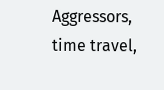Aggressors, time travel,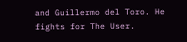and Guillermo del Toro. He fights for The User.